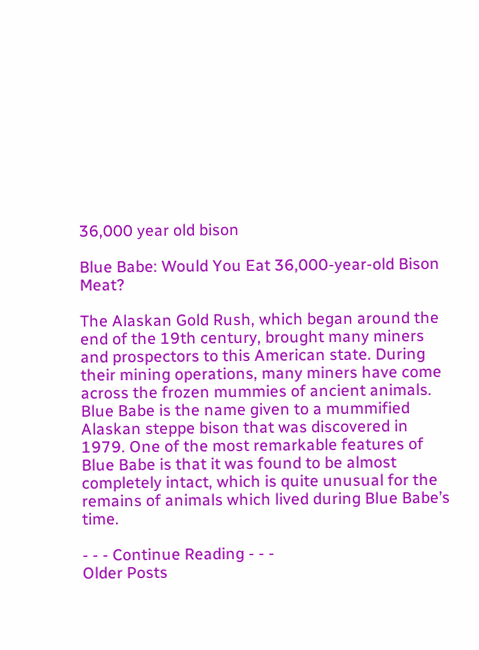36,000 year old bison

Blue Babe: Would You Eat 36,000-year-old Bison Meat?

The Alaskan Gold Rush, which began around the end of the 19th century, brought many miners and prospectors to this American state. During their mining operations, many miners have come across the frozen mummies of ancient animals. Blue Babe is the name given to a mummified Alaskan steppe bison that was discovered in 1979. One of the most remarkable features of Blue Babe is that it was found to be almost completely intact, which is quite unusual for the remains of animals which lived during Blue Babe’s time.

- - - Continue Reading - - -
Older Posts